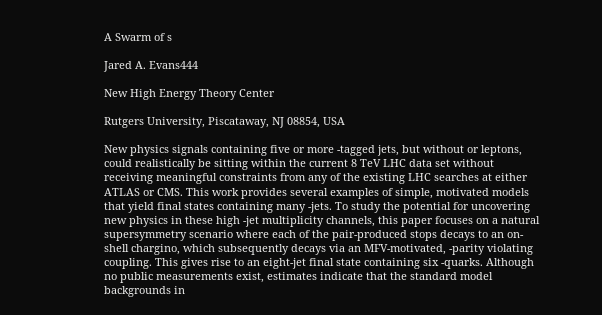A Swarm of s

Jared A. Evans444

New High Energy Theory Center

Rutgers University, Piscataway, NJ 08854, USA

New physics signals containing five or more -tagged jets, but without or leptons, could realistically be sitting within the current 8 TeV LHC data set without receiving meaningful constraints from any of the existing LHC searches at either ATLAS or CMS. This work provides several examples of simple, motivated models that yield final states containing many -jets. To study the potential for uncovering new physics in these high -jet multiplicity channels, this paper focuses on a natural supersymmetry scenario where each of the pair-produced stops decays to an on-shell chargino, which subsequently decays via an MFV-motivated, -parity violating coupling. This gives rise to an eight-jet final state containing six -quarks. Although no public measurements exist, estimates indicate that the standard model backgrounds in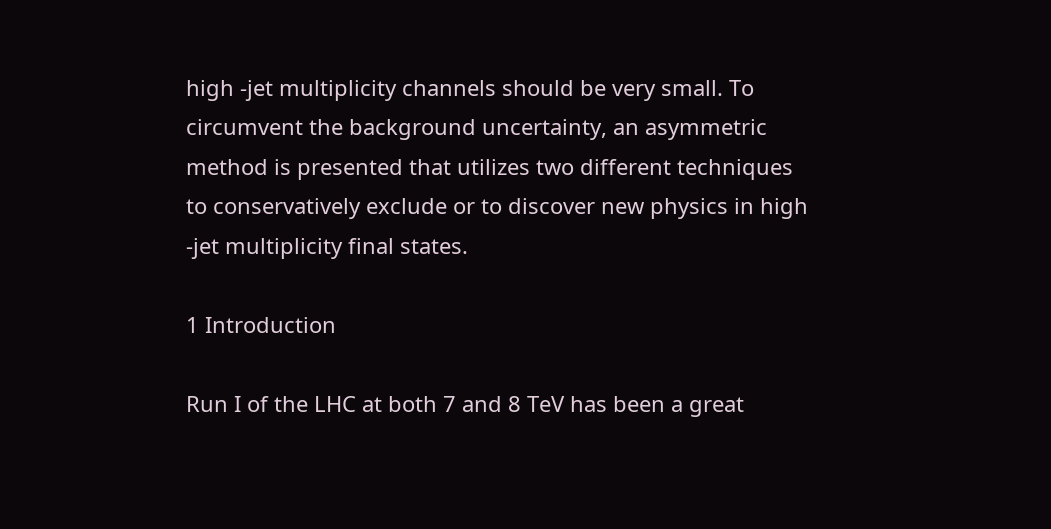high -jet multiplicity channels should be very small. To circumvent the background uncertainty, an asymmetric method is presented that utilizes two different techniques to conservatively exclude or to discover new physics in high -jet multiplicity final states.

1 Introduction

Run I of the LHC at both 7 and 8 TeV has been a great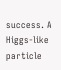success. A Higgs-like particle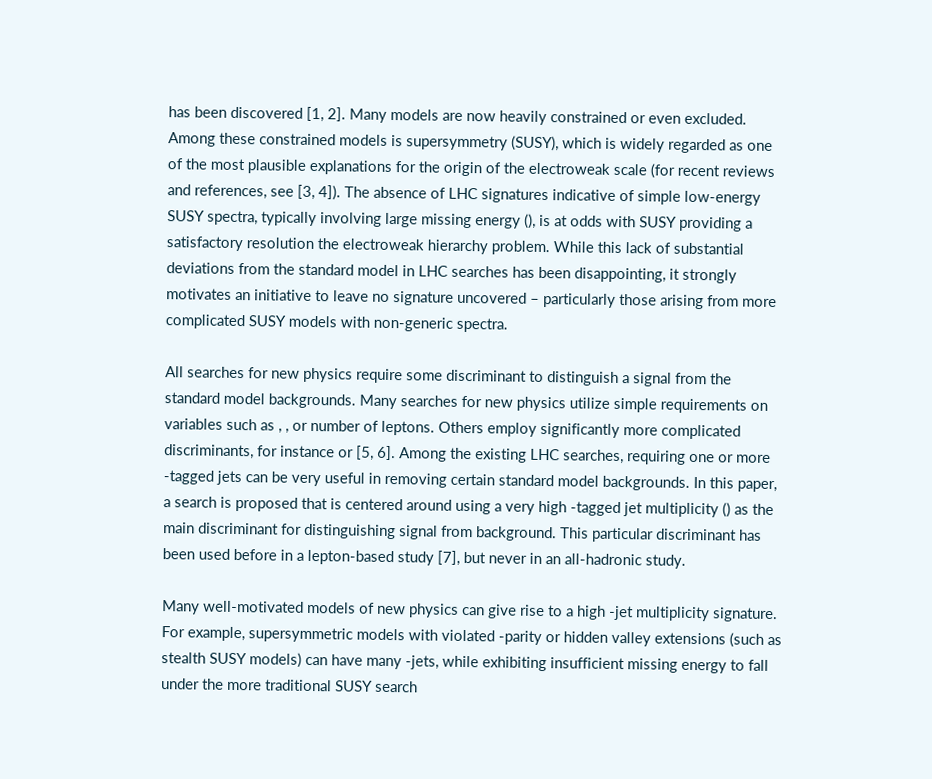has been discovered [1, 2]. Many models are now heavily constrained or even excluded. Among these constrained models is supersymmetry (SUSY), which is widely regarded as one of the most plausible explanations for the origin of the electroweak scale (for recent reviews and references, see [3, 4]). The absence of LHC signatures indicative of simple low-energy SUSY spectra, typically involving large missing energy (), is at odds with SUSY providing a satisfactory resolution the electroweak hierarchy problem. While this lack of substantial deviations from the standard model in LHC searches has been disappointing, it strongly motivates an initiative to leave no signature uncovered – particularly those arising from more complicated SUSY models with non-generic spectra.

All searches for new physics require some discriminant to distinguish a signal from the standard model backgrounds. Many searches for new physics utilize simple requirements on variables such as , , or number of leptons. Others employ significantly more complicated discriminants, for instance or [5, 6]. Among the existing LHC searches, requiring one or more -tagged jets can be very useful in removing certain standard model backgrounds. In this paper, a search is proposed that is centered around using a very high -tagged jet multiplicity () as the main discriminant for distinguishing signal from background. This particular discriminant has been used before in a lepton-based study [7], but never in an all-hadronic study.

Many well-motivated models of new physics can give rise to a high -jet multiplicity signature. For example, supersymmetric models with violated -parity or hidden valley extensions (such as stealth SUSY models) can have many -jets, while exhibiting insufficient missing energy to fall under the more traditional SUSY search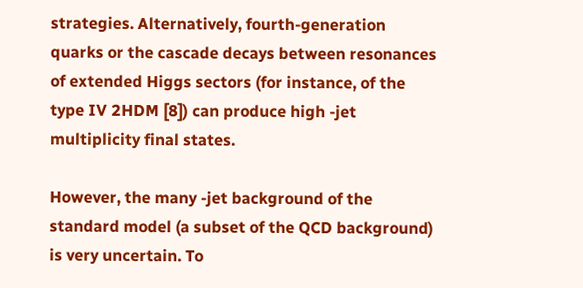strategies. Alternatively, fourth-generation quarks or the cascade decays between resonances of extended Higgs sectors (for instance, of the type IV 2HDM [8]) can produce high -jet multiplicity final states.

However, the many -jet background of the standard model (a subset of the QCD background) is very uncertain. To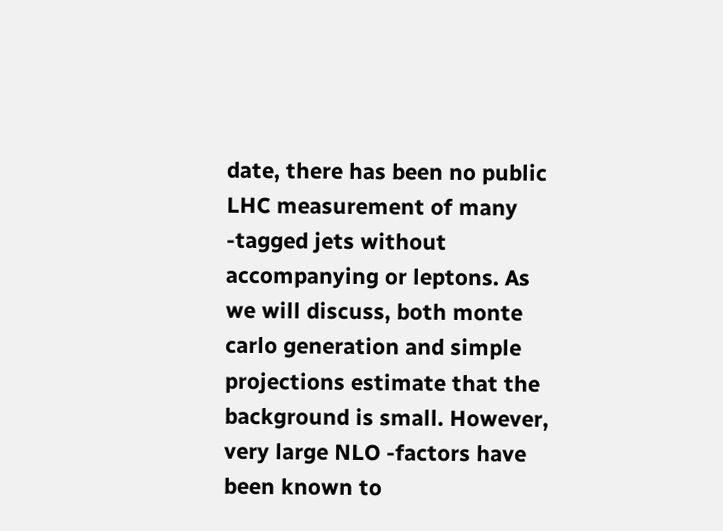date, there has been no public LHC measurement of many -tagged jets without accompanying or leptons. As we will discuss, both monte carlo generation and simple projections estimate that the background is small. However, very large NLO -factors have been known to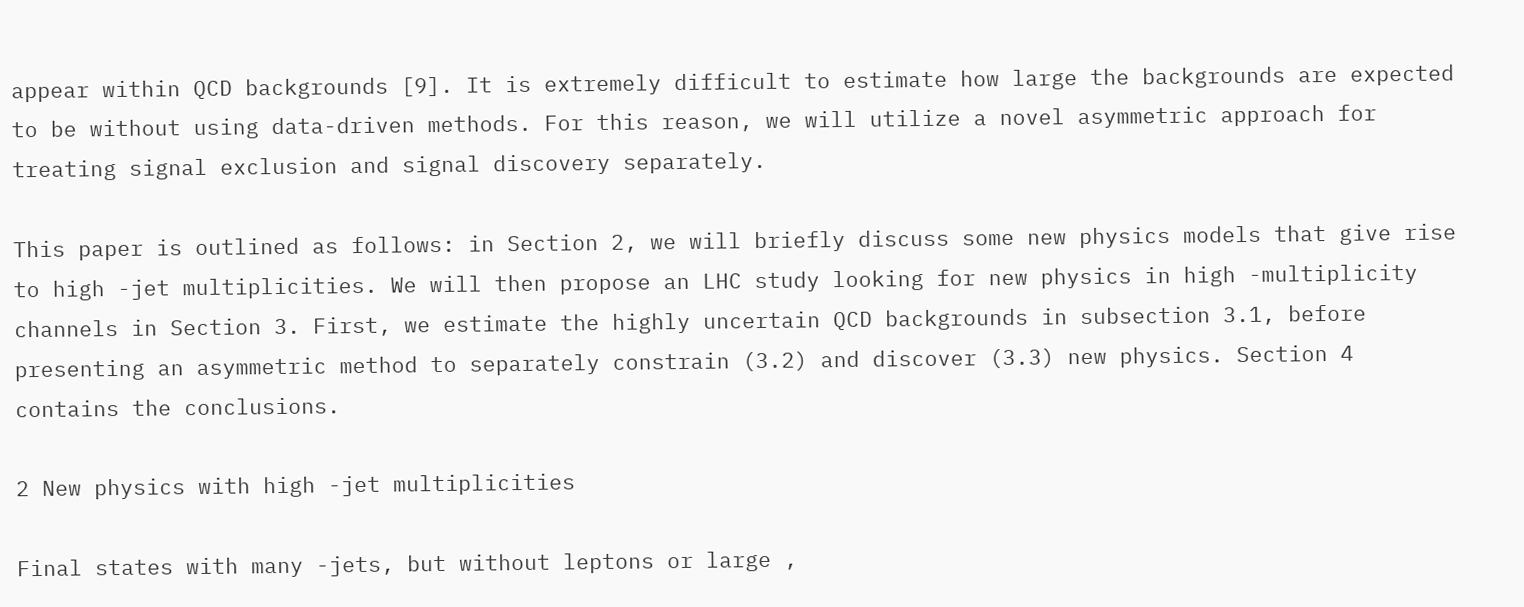appear within QCD backgrounds [9]. It is extremely difficult to estimate how large the backgrounds are expected to be without using data-driven methods. For this reason, we will utilize a novel asymmetric approach for treating signal exclusion and signal discovery separately.

This paper is outlined as follows: in Section 2, we will briefly discuss some new physics models that give rise to high -jet multiplicities. We will then propose an LHC study looking for new physics in high -multiplicity channels in Section 3. First, we estimate the highly uncertain QCD backgrounds in subsection 3.1, before presenting an asymmetric method to separately constrain (3.2) and discover (3.3) new physics. Section 4 contains the conclusions.

2 New physics with high -jet multiplicities

Final states with many -jets, but without leptons or large ,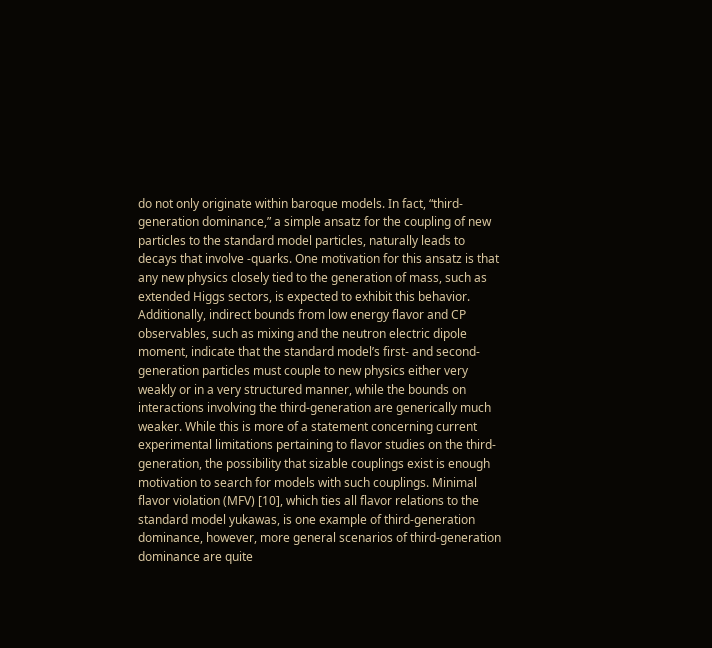do not only originate within baroque models. In fact, “third-generation dominance,” a simple ansatz for the coupling of new particles to the standard model particles, naturally leads to decays that involve -quarks. One motivation for this ansatz is that any new physics closely tied to the generation of mass, such as extended Higgs sectors, is expected to exhibit this behavior. Additionally, indirect bounds from low energy flavor and CP observables, such as mixing and the neutron electric dipole moment, indicate that the standard model’s first- and second-generation particles must couple to new physics either very weakly or in a very structured manner, while the bounds on interactions involving the third-generation are generically much weaker. While this is more of a statement concerning current experimental limitations pertaining to flavor studies on the third-generation, the possibility that sizable couplings exist is enough motivation to search for models with such couplings. Minimal flavor violation (MFV) [10], which ties all flavor relations to the standard model yukawas, is one example of third-generation dominance, however, more general scenarios of third-generation dominance are quite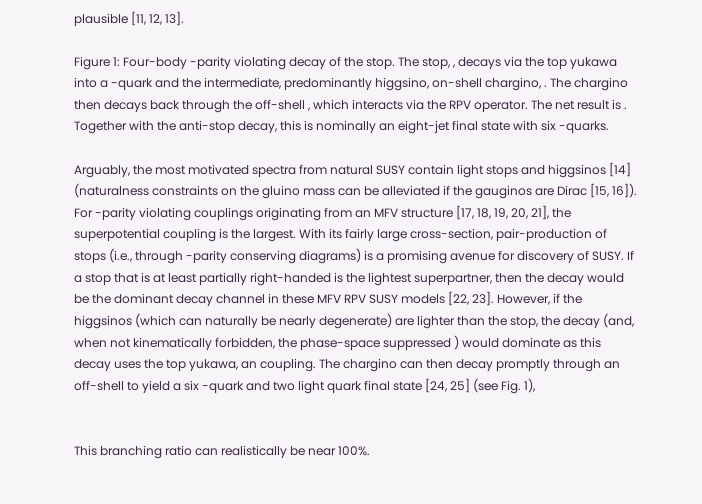plausible [11, 12, 13].

Figure 1: Four-body -parity violating decay of the stop. The stop, , decays via the top yukawa into a -quark and the intermediate, predominantly higgsino, on-shell chargino, . The chargino then decays back through the off-shell , which interacts via the RPV operator. The net result is . Together with the anti-stop decay, this is nominally an eight-jet final state with six -quarks.

Arguably, the most motivated spectra from natural SUSY contain light stops and higgsinos [14] (naturalness constraints on the gluino mass can be alleviated if the gauginos are Dirac [15, 16]). For -parity violating couplings originating from an MFV structure [17, 18, 19, 20, 21], the superpotential coupling is the largest. With its fairly large cross-section, pair-production of stops (i.e., through -parity conserving diagrams) is a promising avenue for discovery of SUSY. If a stop that is at least partially right-handed is the lightest superpartner, then the decay would be the dominant decay channel in these MFV RPV SUSY models [22, 23]. However, if the higgsinos (which can naturally be nearly degenerate) are lighter than the stop, the decay (and, when not kinematically forbidden, the phase-space suppressed ) would dominate as this decay uses the top yukawa, an coupling. The chargino can then decay promptly through an off-shell to yield a six -quark and two light quark final state [24, 25] (see Fig. 1),


This branching ratio can realistically be near 100%.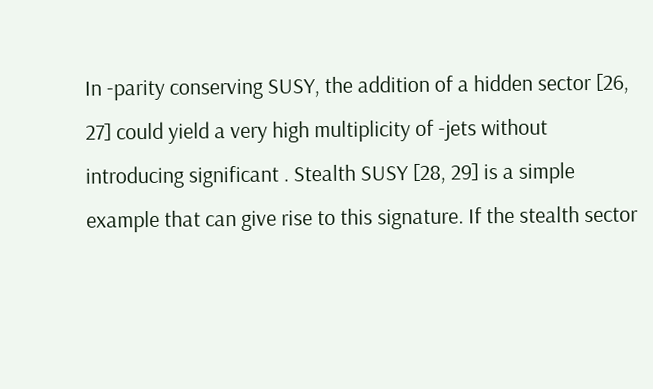In -parity conserving SUSY, the addition of a hidden sector [26, 27] could yield a very high multiplicity of -jets without introducing significant . Stealth SUSY [28, 29] is a simple example that can give rise to this signature. If the stealth sector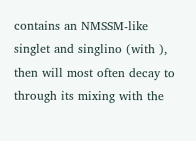contains an NMSSM-like singlet and singlino (with ), then will most often decay to through its mixing with the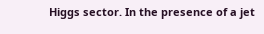Higgs sector. In the presence of a jet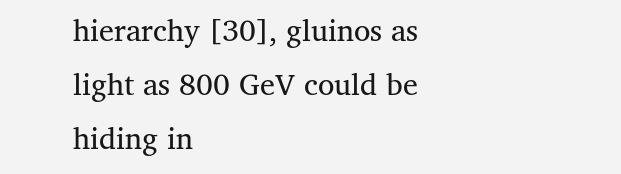hierarchy [30], gluinos as light as 800 GeV could be hiding in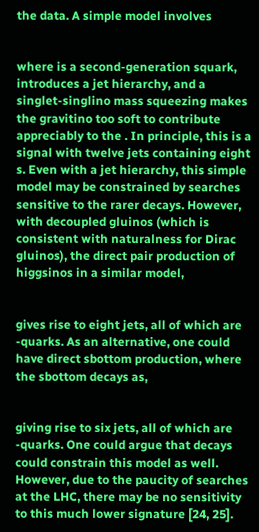the data. A simple model involves


where is a second-generation squark, introduces a jet hierarchy, and a singlet-singlino mass squeezing makes the gravitino too soft to contribute appreciably to the . In principle, this is a signal with twelve jets containing eight s. Even with a jet hierarchy, this simple model may be constrained by searches sensitive to the rarer decays. However, with decoupled gluinos (which is consistent with naturalness for Dirac gluinos), the direct pair production of higgsinos in a similar model,


gives rise to eight jets, all of which are -quarks. As an alternative, one could have direct sbottom production, where the sbottom decays as,


giving rise to six jets, all of which are -quarks. One could argue that decays could constrain this model as well. However, due to the paucity of searches at the LHC, there may be no sensitivity to this much lower signature [24, 25].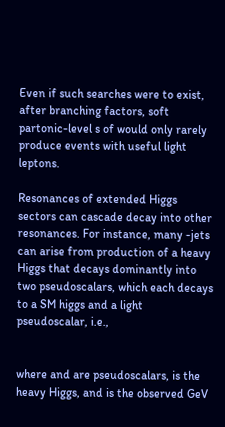Even if such searches were to exist, after branching factors, soft partonic-level s of would only rarely produce events with useful light leptons.

Resonances of extended Higgs sectors can cascade decay into other resonances. For instance, many -jets can arise from production of a heavy Higgs that decays dominantly into two pseudoscalars, which each decays to a SM higgs and a light pseudoscalar, i.e.,


where and are pseudoscalars, is the heavy Higgs, and is the observed GeV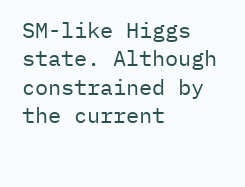SM-like Higgs state. Although constrained by the current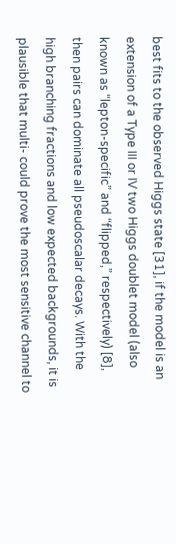best fits to the observed Higgs state [31], if the model is an extension of a Type III or IV two Higgs doublet model (also known as “lepton-specific” and “flipped,” respectively) [8], then pairs can dominate all pseudoscalar decays. With the high branching fractions and low expected backgrounds, it is plausible that multi- could prove the most sensitive channel to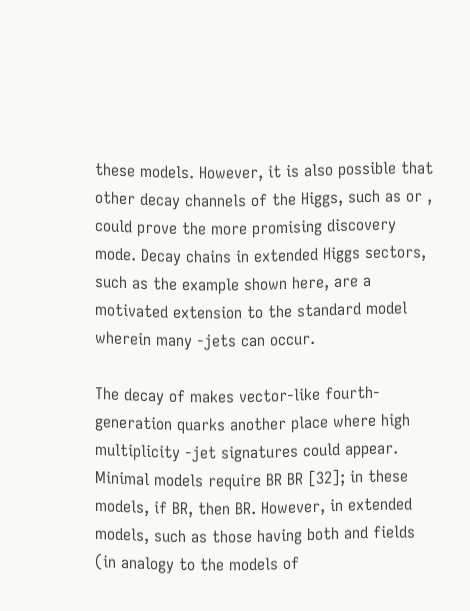these models. However, it is also possible that other decay channels of the Higgs, such as or , could prove the more promising discovery mode. Decay chains in extended Higgs sectors, such as the example shown here, are a motivated extension to the standard model wherein many -jets can occur.

The decay of makes vector-like fourth-generation quarks another place where high multiplicity -jet signatures could appear. Minimal models require BR BR [32]; in these models, if BR, then BR. However, in extended models, such as those having both and fields (in analogy to the models of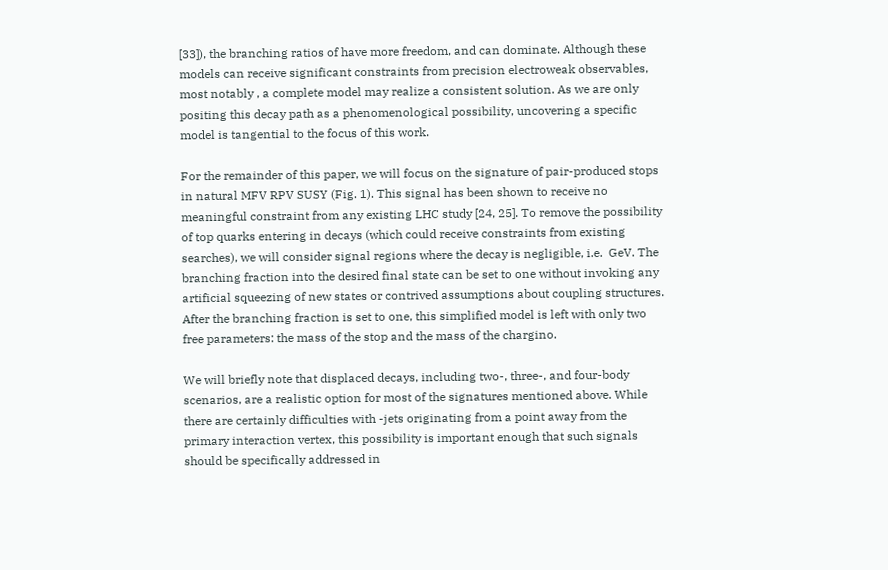[33]), the branching ratios of have more freedom, and can dominate. Although these models can receive significant constraints from precision electroweak observables, most notably , a complete model may realize a consistent solution. As we are only positing this decay path as a phenomenological possibility, uncovering a specific model is tangential to the focus of this work.

For the remainder of this paper, we will focus on the signature of pair-produced stops in natural MFV RPV SUSY (Fig. 1). This signal has been shown to receive no meaningful constraint from any existing LHC study [24, 25]. To remove the possibility of top quarks entering in decays (which could receive constraints from existing searches), we will consider signal regions where the decay is negligible, i.e.  GeV. The branching fraction into the desired final state can be set to one without invoking any artificial squeezing of new states or contrived assumptions about coupling structures. After the branching fraction is set to one, this simplified model is left with only two free parameters: the mass of the stop and the mass of the chargino.

We will briefly note that displaced decays, including two-, three-, and four-body scenarios, are a realistic option for most of the signatures mentioned above. While there are certainly difficulties with -jets originating from a point away from the primary interaction vertex, this possibility is important enough that such signals should be specifically addressed in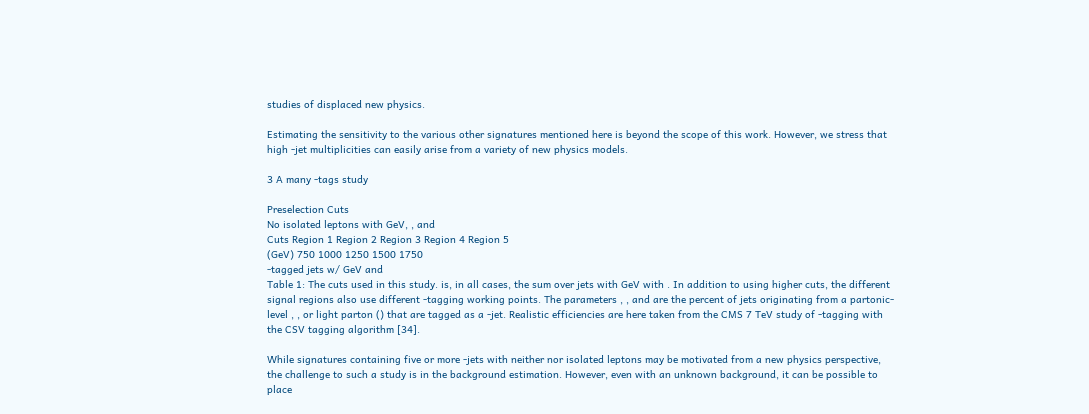studies of displaced new physics.

Estimating the sensitivity to the various other signatures mentioned here is beyond the scope of this work. However, we stress that high -jet multiplicities can easily arise from a variety of new physics models.

3 A many -tags study

Preselection Cuts
No isolated leptons with GeV, , and
Cuts Region 1 Region 2 Region 3 Region 4 Region 5
(GeV) 750 1000 1250 1500 1750
-tagged jets w/ GeV and
Table 1: The cuts used in this study. is, in all cases, the sum over jets with GeV with . In addition to using higher cuts, the different signal regions also use different -tagging working points. The parameters , , and are the percent of jets originating from a partonic-level , , or light parton () that are tagged as a -jet. Realistic efficiencies are here taken from the CMS 7 TeV study of -tagging with the CSV tagging algorithm [34].

While signatures containing five or more -jets with neither nor isolated leptons may be motivated from a new physics perspective, the challenge to such a study is in the background estimation. However, even with an unknown background, it can be possible to place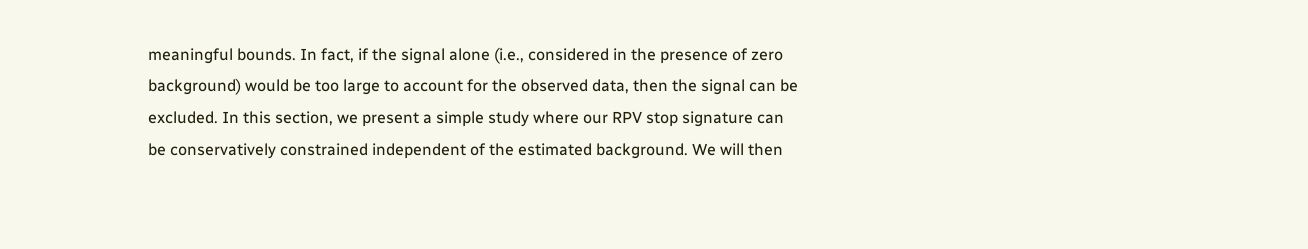meaningful bounds. In fact, if the signal alone (i.e., considered in the presence of zero background) would be too large to account for the observed data, then the signal can be excluded. In this section, we present a simple study where our RPV stop signature can be conservatively constrained independent of the estimated background. We will then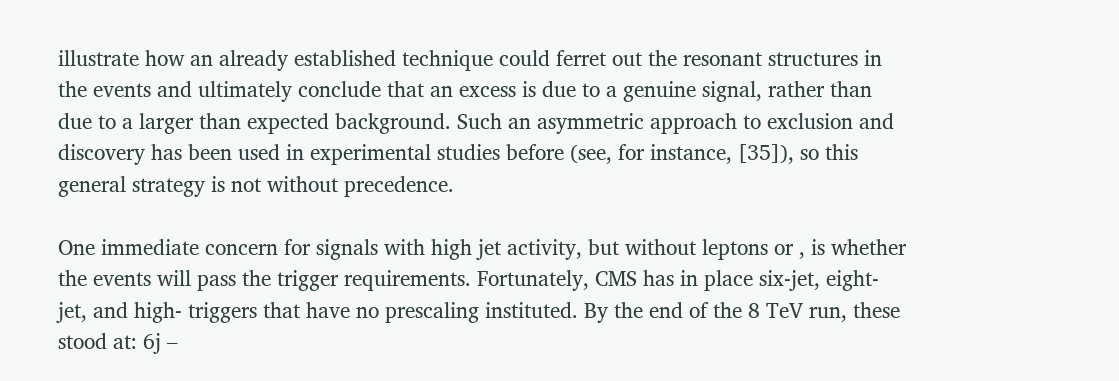illustrate how an already established technique could ferret out the resonant structures in the events and ultimately conclude that an excess is due to a genuine signal, rather than due to a larger than expected background. Such an asymmetric approach to exclusion and discovery has been used in experimental studies before (see, for instance, [35]), so this general strategy is not without precedence.

One immediate concern for signals with high jet activity, but without leptons or , is whether the events will pass the trigger requirements. Fortunately, CMS has in place six-jet, eight-jet, and high- triggers that have no prescaling instituted. By the end of the 8 TeV run, these stood at: 6j –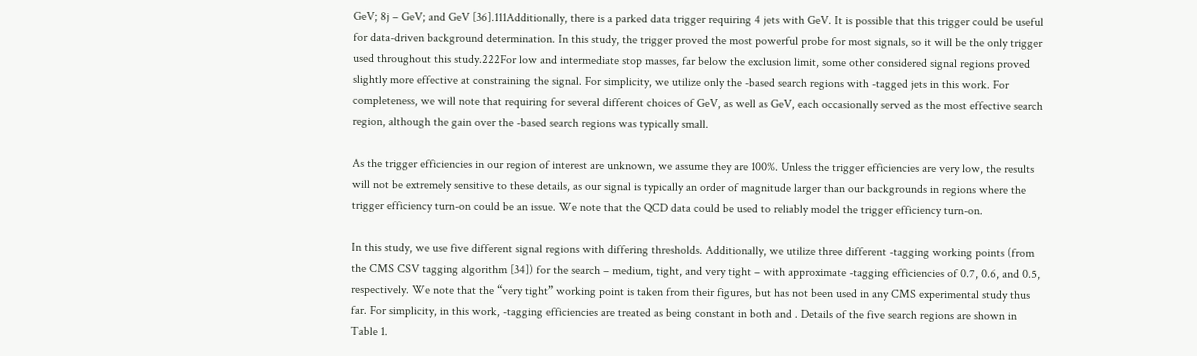GeV; 8j – GeV; and GeV [36].111Additionally, there is a parked data trigger requiring 4 jets with GeV. It is possible that this trigger could be useful for data-driven background determination. In this study, the trigger proved the most powerful probe for most signals, so it will be the only trigger used throughout this study.222For low and intermediate stop masses, far below the exclusion limit, some other considered signal regions proved slightly more effective at constraining the signal. For simplicity, we utilize only the -based search regions with -tagged jets in this work. For completeness, we will note that requiring for several different choices of GeV, as well as GeV, each occasionally served as the most effective search region, although the gain over the -based search regions was typically small.

As the trigger efficiencies in our region of interest are unknown, we assume they are 100%. Unless the trigger efficiencies are very low, the results will not be extremely sensitive to these details, as our signal is typically an order of magnitude larger than our backgrounds in regions where the trigger efficiency turn-on could be an issue. We note that the QCD data could be used to reliably model the trigger efficiency turn-on.

In this study, we use five different signal regions with differing thresholds. Additionally, we utilize three different -tagging working points (from the CMS CSV tagging algorithm [34]) for the search – medium, tight, and very tight – with approximate -tagging efficiencies of 0.7, 0.6, and 0.5, respectively. We note that the “very tight” working point is taken from their figures, but has not been used in any CMS experimental study thus far. For simplicity, in this work, -tagging efficiencies are treated as being constant in both and . Details of the five search regions are shown in Table 1.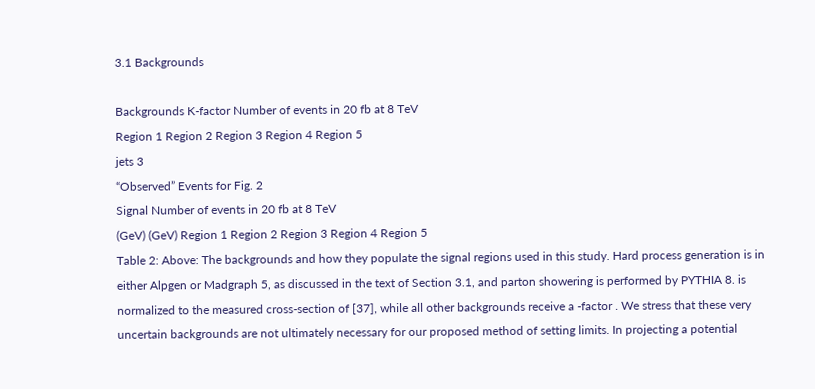3.1 Backgrounds

Backgrounds K-factor Number of events in 20 fb at 8 TeV
Region 1 Region 2 Region 3 Region 4 Region 5
jets 3
“Observed” Events for Fig. 2
Signal Number of events in 20 fb at 8 TeV
(GeV) (GeV) Region 1 Region 2 Region 3 Region 4 Region 5
Table 2: Above: The backgrounds and how they populate the signal regions used in this study. Hard process generation is in either Alpgen or Madgraph 5, as discussed in the text of Section 3.1, and parton showering is performed by PYTHIA 8. is normalized to the measured cross-section of [37], while all other backgrounds receive a -factor . We stress that these very uncertain backgrounds are not ultimately necessary for our proposed method of setting limits. In projecting a potential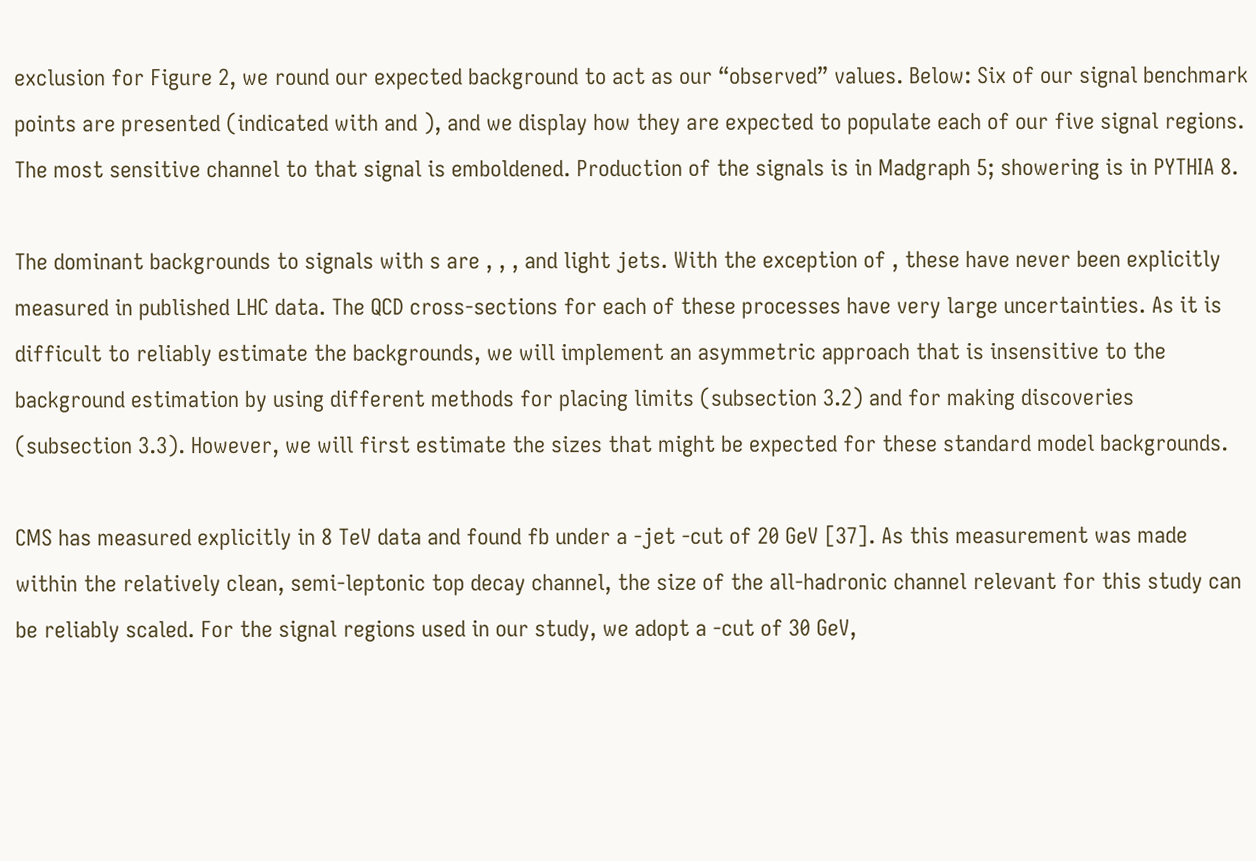exclusion for Figure 2, we round our expected background to act as our “observed” values. Below: Six of our signal benchmark points are presented (indicated with and ), and we display how they are expected to populate each of our five signal regions. The most sensitive channel to that signal is emboldened. Production of the signals is in Madgraph 5; showering is in PYTHIA 8.

The dominant backgrounds to signals with s are , , , and light jets. With the exception of , these have never been explicitly measured in published LHC data. The QCD cross-sections for each of these processes have very large uncertainties. As it is difficult to reliably estimate the backgrounds, we will implement an asymmetric approach that is insensitive to the background estimation by using different methods for placing limits (subsection 3.2) and for making discoveries (subsection 3.3). However, we will first estimate the sizes that might be expected for these standard model backgrounds.

CMS has measured explicitly in 8 TeV data and found fb under a -jet -cut of 20 GeV [37]. As this measurement was made within the relatively clean, semi-leptonic top decay channel, the size of the all-hadronic channel relevant for this study can be reliably scaled. For the signal regions used in our study, we adopt a -cut of 30 GeV,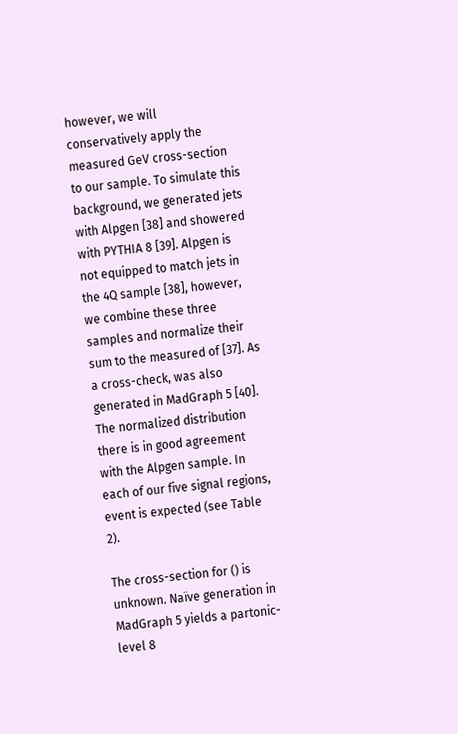however, we will conservatively apply the measured GeV cross-section to our sample. To simulate this background, we generated jets with Alpgen [38] and showered with PYTHIA 8 [39]. Alpgen is not equipped to match jets in the 4Q sample [38], however, we combine these three samples and normalize their sum to the measured of [37]. As a cross-check, was also generated in MadGraph 5 [40]. The normalized distribution there is in good agreement with the Alpgen sample. In each of our five signal regions, event is expected (see Table 2).

The cross-section for () is unknown. Naïve generation in MadGraph 5 yields a partonic-level 8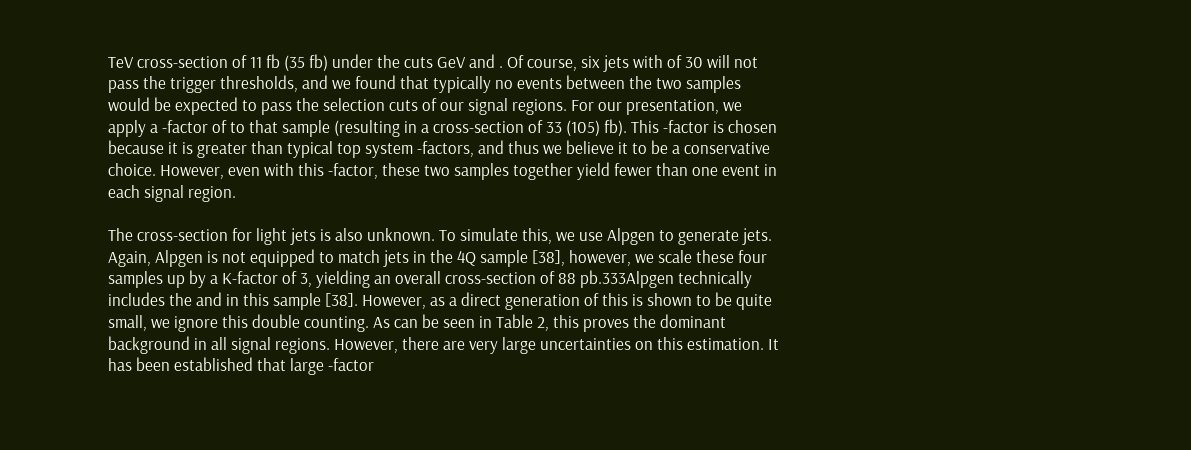TeV cross-section of 11 fb (35 fb) under the cuts GeV and . Of course, six jets with of 30 will not pass the trigger thresholds, and we found that typically no events between the two samples would be expected to pass the selection cuts of our signal regions. For our presentation, we apply a -factor of to that sample (resulting in a cross-section of 33 (105) fb). This -factor is chosen because it is greater than typical top system -factors, and thus we believe it to be a conservative choice. However, even with this -factor, these two samples together yield fewer than one event in each signal region.

The cross-section for light jets is also unknown. To simulate this, we use Alpgen to generate jets. Again, Alpgen is not equipped to match jets in the 4Q sample [38], however, we scale these four samples up by a K-factor of 3, yielding an overall cross-section of 88 pb.333Alpgen technically includes the and in this sample [38]. However, as a direct generation of this is shown to be quite small, we ignore this double counting. As can be seen in Table 2, this proves the dominant background in all signal regions. However, there are very large uncertainties on this estimation. It has been established that large -factor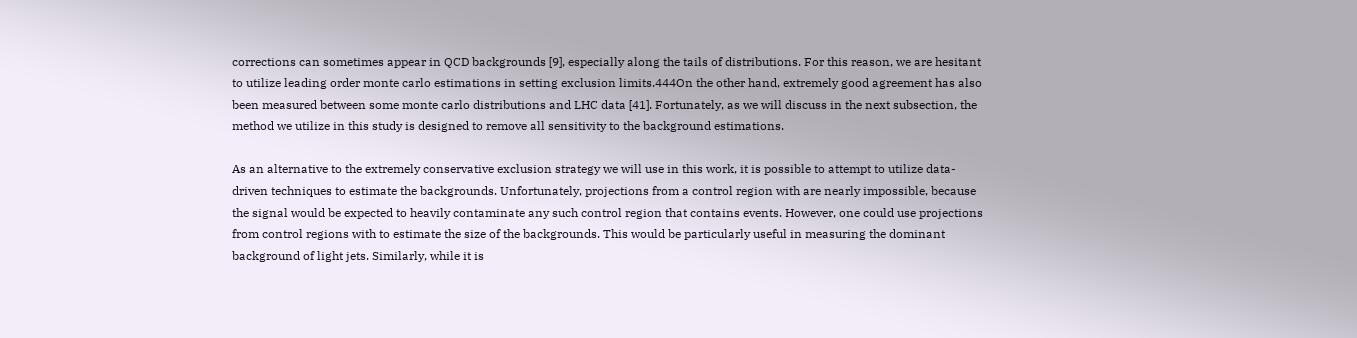corrections can sometimes appear in QCD backgrounds [9], especially along the tails of distributions. For this reason, we are hesitant to utilize leading order monte carlo estimations in setting exclusion limits.444On the other hand, extremely good agreement has also been measured between some monte carlo distributions and LHC data [41]. Fortunately, as we will discuss in the next subsection, the method we utilize in this study is designed to remove all sensitivity to the background estimations.

As an alternative to the extremely conservative exclusion strategy we will use in this work, it is possible to attempt to utilize data-driven techniques to estimate the backgrounds. Unfortunately, projections from a control region with are nearly impossible, because the signal would be expected to heavily contaminate any such control region that contains events. However, one could use projections from control regions with to estimate the size of the backgrounds. This would be particularly useful in measuring the dominant background of light jets. Similarly, while it is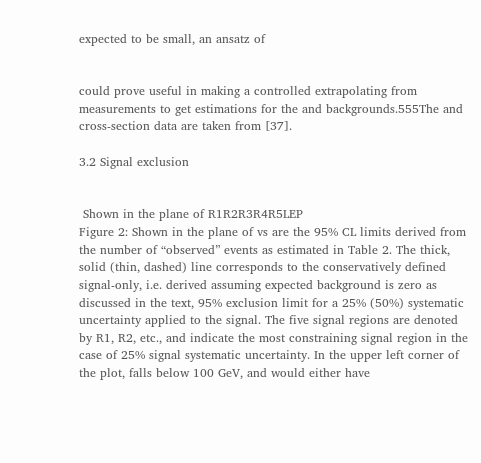expected to be small, an ansatz of


could prove useful in making a controlled extrapolating from measurements to get estimations for the and backgrounds.555The and cross-section data are taken from [37].

3.2 Signal exclusion


 Shown in the plane of R1R2R3R4R5LEP
Figure 2: Shown in the plane of vs are the 95% CL limits derived from the number of “observed” events as estimated in Table 2. The thick, solid (thin, dashed) line corresponds to the conservatively defined signal-only, i.e. derived assuming expected background is zero as discussed in the text, 95% exclusion limit for a 25% (50%) systematic uncertainty applied to the signal. The five signal regions are denoted by R1, R2, etc., and indicate the most constraining signal region in the case of 25% signal systematic uncertainty. In the upper left corner of the plot, falls below 100 GeV, and would either have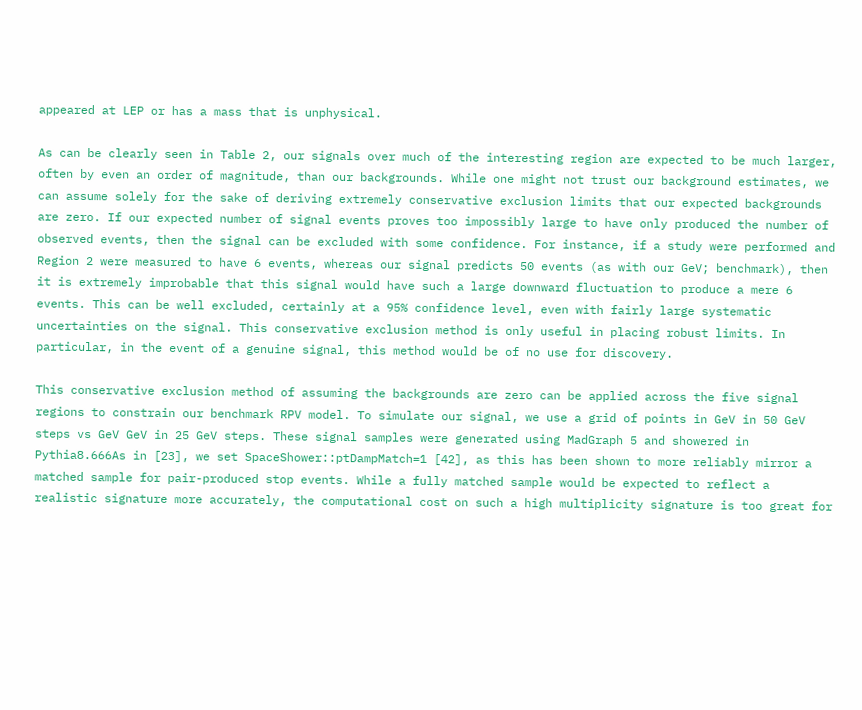appeared at LEP or has a mass that is unphysical.

As can be clearly seen in Table 2, our signals over much of the interesting region are expected to be much larger, often by even an order of magnitude, than our backgrounds. While one might not trust our background estimates, we can assume solely for the sake of deriving extremely conservative exclusion limits that our expected backgrounds are zero. If our expected number of signal events proves too impossibly large to have only produced the number of observed events, then the signal can be excluded with some confidence. For instance, if a study were performed and Region 2 were measured to have 6 events, whereas our signal predicts 50 events (as with our GeV; benchmark), then it is extremely improbable that this signal would have such a large downward fluctuation to produce a mere 6 events. This can be well excluded, certainly at a 95% confidence level, even with fairly large systematic uncertainties on the signal. This conservative exclusion method is only useful in placing robust limits. In particular, in the event of a genuine signal, this method would be of no use for discovery.

This conservative exclusion method of assuming the backgrounds are zero can be applied across the five signal regions to constrain our benchmark RPV model. To simulate our signal, we use a grid of points in GeV in 50 GeV steps vs GeV GeV in 25 GeV steps. These signal samples were generated using MadGraph 5 and showered in Pythia8.666As in [23], we set SpaceShower::ptDampMatch=1 [42], as this has been shown to more reliably mirror a matched sample for pair-produced stop events. While a fully matched sample would be expected to reflect a realistic signature more accurately, the computational cost on such a high multiplicity signature is too great for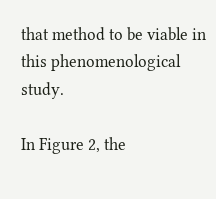that method to be viable in this phenomenological study.

In Figure 2, the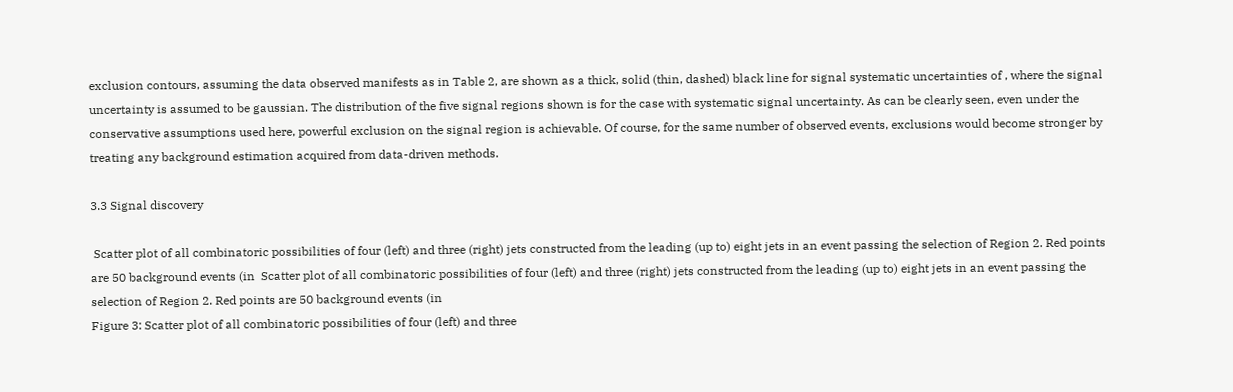exclusion contours, assuming the data observed manifests as in Table 2, are shown as a thick, solid (thin, dashed) black line for signal systematic uncertainties of , where the signal uncertainty is assumed to be gaussian. The distribution of the five signal regions shown is for the case with systematic signal uncertainty. As can be clearly seen, even under the conservative assumptions used here, powerful exclusion on the signal region is achievable. Of course, for the same number of observed events, exclusions would become stronger by treating any background estimation acquired from data-driven methods.

3.3 Signal discovery

 Scatter plot of all combinatoric possibilities of four (left) and three (right) jets constructed from the leading (up to) eight jets in an event passing the selection of Region 2. Red points are 50 background events (in  Scatter plot of all combinatoric possibilities of four (left) and three (right) jets constructed from the leading (up to) eight jets in an event passing the selection of Region 2. Red points are 50 background events (in
Figure 3: Scatter plot of all combinatoric possibilities of four (left) and three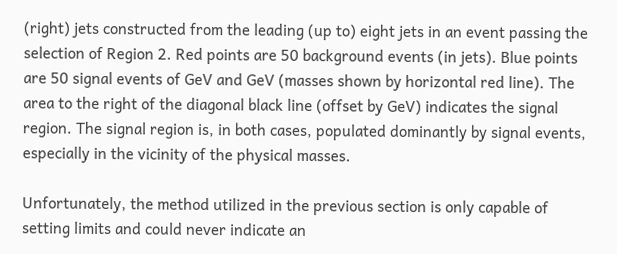(right) jets constructed from the leading (up to) eight jets in an event passing the selection of Region 2. Red points are 50 background events (in jets). Blue points are 50 signal events of GeV and GeV (masses shown by horizontal red line). The area to the right of the diagonal black line (offset by GeV) indicates the signal region. The signal region is, in both cases, populated dominantly by signal events, especially in the vicinity of the physical masses.

Unfortunately, the method utilized in the previous section is only capable of setting limits and could never indicate an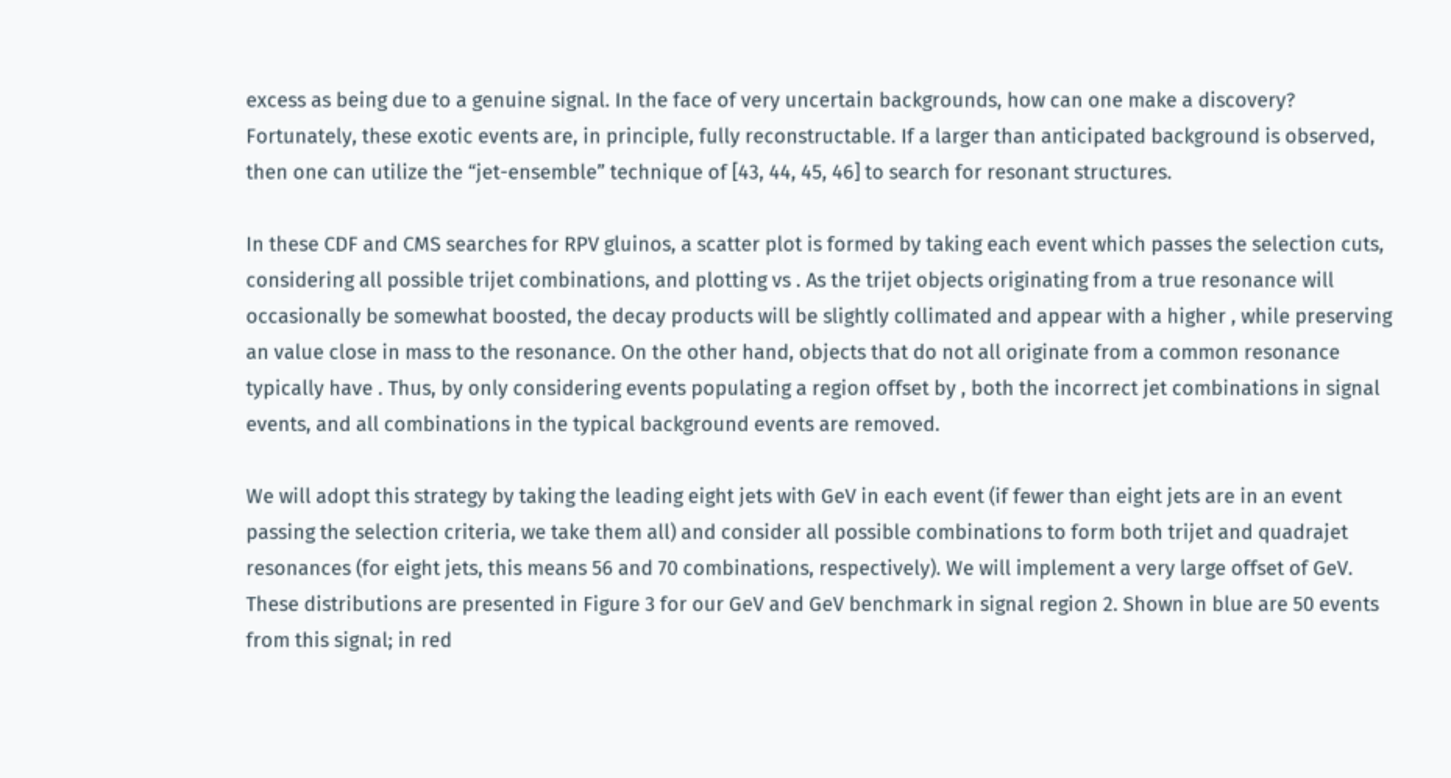excess as being due to a genuine signal. In the face of very uncertain backgrounds, how can one make a discovery? Fortunately, these exotic events are, in principle, fully reconstructable. If a larger than anticipated background is observed, then one can utilize the “jet-ensemble” technique of [43, 44, 45, 46] to search for resonant structures.

In these CDF and CMS searches for RPV gluinos, a scatter plot is formed by taking each event which passes the selection cuts, considering all possible trijet combinations, and plotting vs . As the trijet objects originating from a true resonance will occasionally be somewhat boosted, the decay products will be slightly collimated and appear with a higher , while preserving an value close in mass to the resonance. On the other hand, objects that do not all originate from a common resonance typically have . Thus, by only considering events populating a region offset by , both the incorrect jet combinations in signal events, and all combinations in the typical background events are removed.

We will adopt this strategy by taking the leading eight jets with GeV in each event (if fewer than eight jets are in an event passing the selection criteria, we take them all) and consider all possible combinations to form both trijet and quadrajet resonances (for eight jets, this means 56 and 70 combinations, respectively). We will implement a very large offset of GeV. These distributions are presented in Figure 3 for our GeV and GeV benchmark in signal region 2. Shown in blue are 50 events from this signal; in red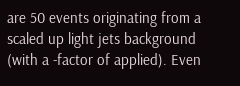are 50 events originating from a scaled up light jets background (with a -factor of applied). Even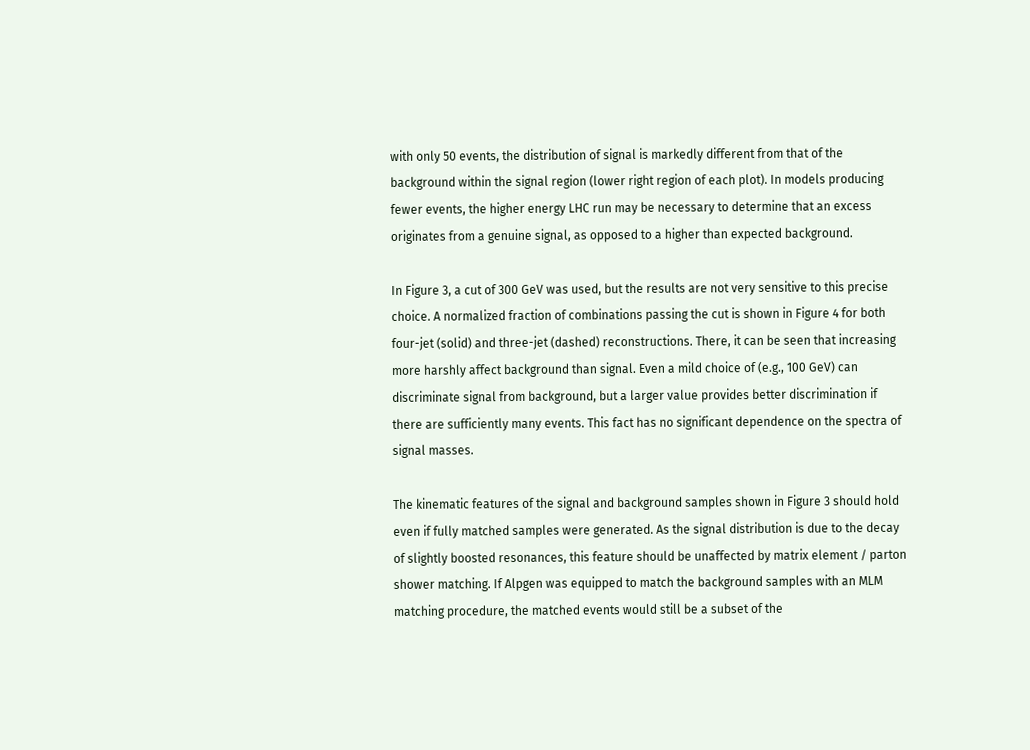with only 50 events, the distribution of signal is markedly different from that of the background within the signal region (lower right region of each plot). In models producing fewer events, the higher energy LHC run may be necessary to determine that an excess originates from a genuine signal, as opposed to a higher than expected background.

In Figure 3, a cut of 300 GeV was used, but the results are not very sensitive to this precise choice. A normalized fraction of combinations passing the cut is shown in Figure 4 for both four-jet (solid) and three-jet (dashed) reconstructions. There, it can be seen that increasing more harshly affect background than signal. Even a mild choice of (e.g., 100 GeV) can discriminate signal from background, but a larger value provides better discrimination if there are sufficiently many events. This fact has no significant dependence on the spectra of signal masses.

The kinematic features of the signal and background samples shown in Figure 3 should hold even if fully matched samples were generated. As the signal distribution is due to the decay of slightly boosted resonances, this feature should be unaffected by matrix element / parton shower matching. If Alpgen was equipped to match the background samples with an MLM matching procedure, the matched events would still be a subset of the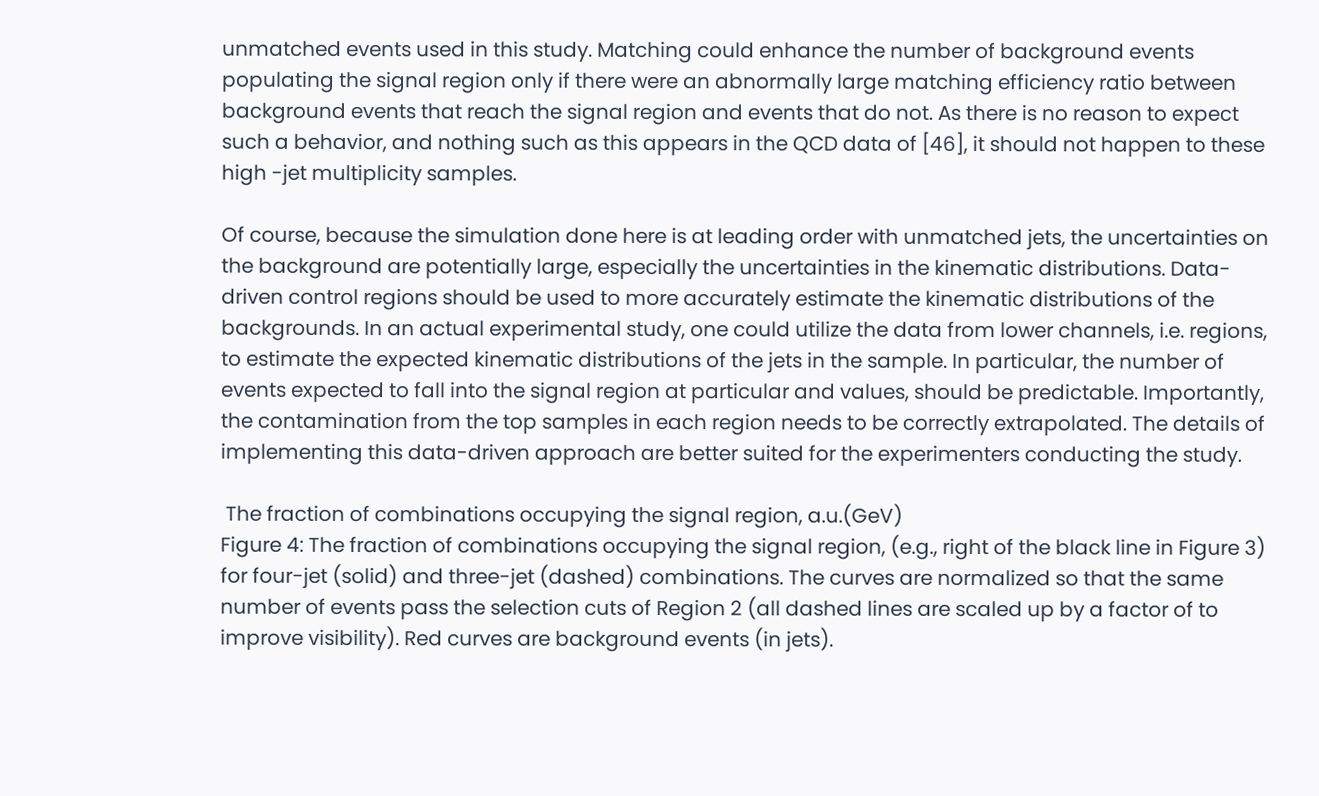unmatched events used in this study. Matching could enhance the number of background events populating the signal region only if there were an abnormally large matching efficiency ratio between background events that reach the signal region and events that do not. As there is no reason to expect such a behavior, and nothing such as this appears in the QCD data of [46], it should not happen to these high -jet multiplicity samples.

Of course, because the simulation done here is at leading order with unmatched jets, the uncertainties on the background are potentially large, especially the uncertainties in the kinematic distributions. Data-driven control regions should be used to more accurately estimate the kinematic distributions of the backgrounds. In an actual experimental study, one could utilize the data from lower channels, i.e. regions, to estimate the expected kinematic distributions of the jets in the sample. In particular, the number of events expected to fall into the signal region at particular and values, should be predictable. Importantly, the contamination from the top samples in each region needs to be correctly extrapolated. The details of implementing this data-driven approach are better suited for the experimenters conducting the study.

 The fraction of combinations occupying the signal region, a.u.(GeV)
Figure 4: The fraction of combinations occupying the signal region, (e.g., right of the black line in Figure 3) for four-jet (solid) and three-jet (dashed) combinations. The curves are normalized so that the same number of events pass the selection cuts of Region 2 (all dashed lines are scaled up by a factor of to improve visibility). Red curves are background events (in jets).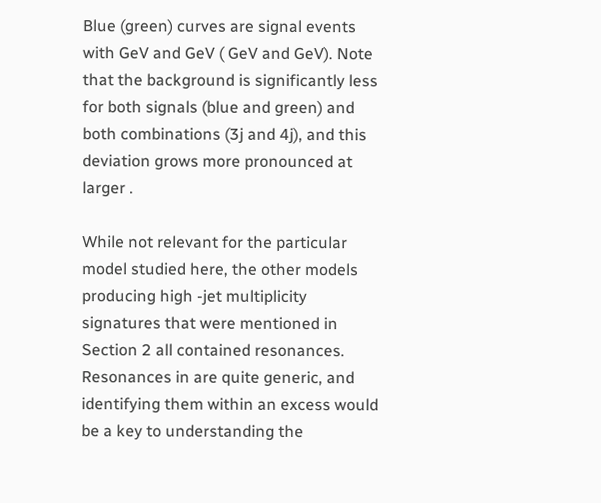Blue (green) curves are signal events with GeV and GeV ( GeV and GeV). Note that the background is significantly less for both signals (blue and green) and both combinations (3j and 4j), and this deviation grows more pronounced at larger .

While not relevant for the particular model studied here, the other models producing high -jet multiplicity signatures that were mentioned in Section 2 all contained resonances. Resonances in are quite generic, and identifying them within an excess would be a key to understanding the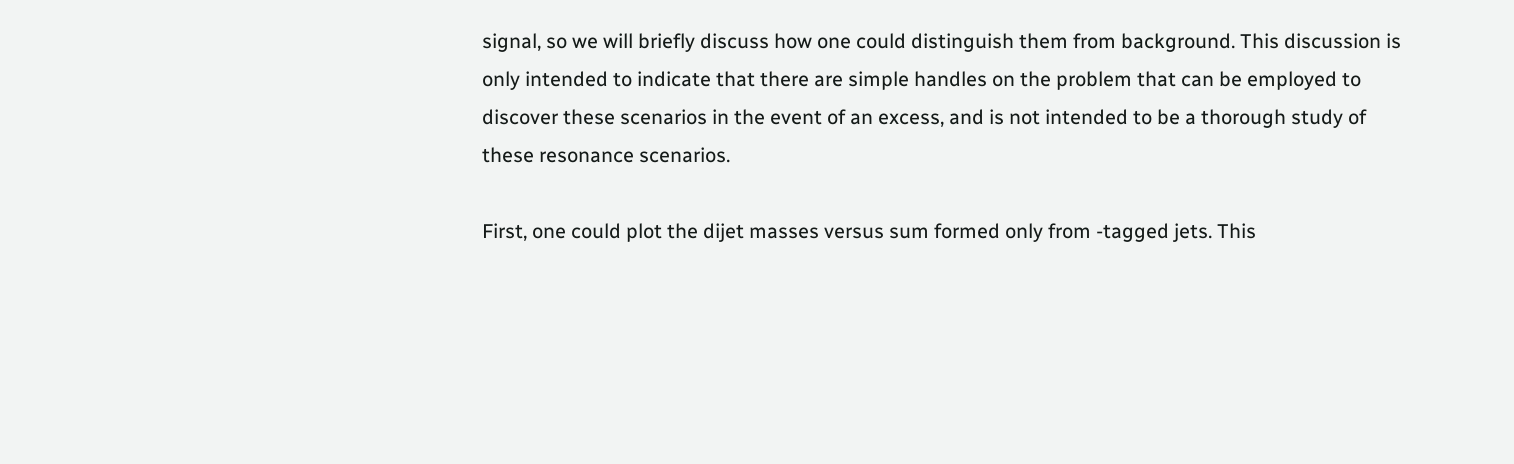signal, so we will briefly discuss how one could distinguish them from background. This discussion is only intended to indicate that there are simple handles on the problem that can be employed to discover these scenarios in the event of an excess, and is not intended to be a thorough study of these resonance scenarios.

First, one could plot the dijet masses versus sum formed only from -tagged jets. This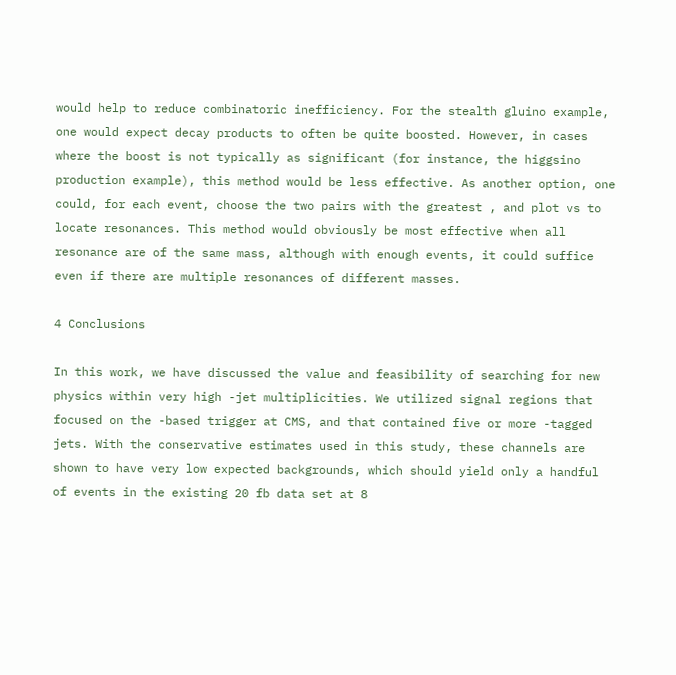would help to reduce combinatoric inefficiency. For the stealth gluino example, one would expect decay products to often be quite boosted. However, in cases where the boost is not typically as significant (for instance, the higgsino production example), this method would be less effective. As another option, one could, for each event, choose the two pairs with the greatest , and plot vs to locate resonances. This method would obviously be most effective when all resonance are of the same mass, although with enough events, it could suffice even if there are multiple resonances of different masses.

4 Conclusions

In this work, we have discussed the value and feasibility of searching for new physics within very high -jet multiplicities. We utilized signal regions that focused on the -based trigger at CMS, and that contained five or more -tagged jets. With the conservative estimates used in this study, these channels are shown to have very low expected backgrounds, which should yield only a handful of events in the existing 20 fb data set at 8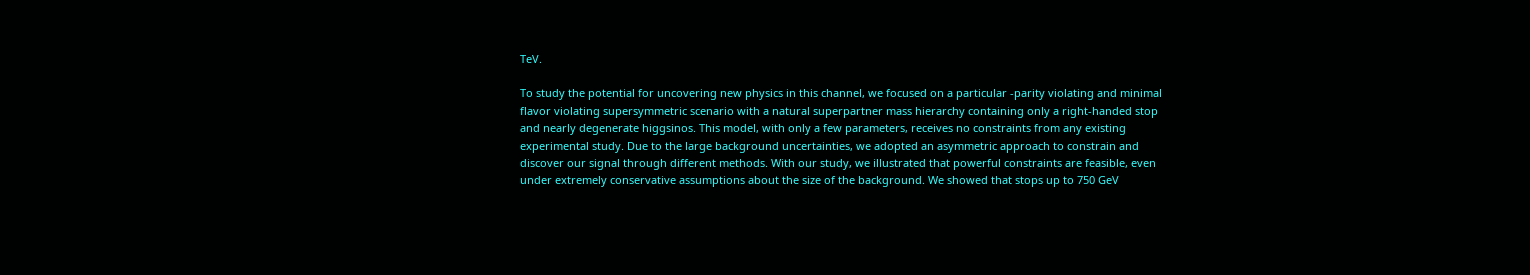TeV.

To study the potential for uncovering new physics in this channel, we focused on a particular -parity violating and minimal flavor violating supersymmetric scenario with a natural superpartner mass hierarchy containing only a right-handed stop and nearly degenerate higgsinos. This model, with only a few parameters, receives no constraints from any existing experimental study. Due to the large background uncertainties, we adopted an asymmetric approach to constrain and discover our signal through different methods. With our study, we illustrated that powerful constraints are feasible, even under extremely conservative assumptions about the size of the background. We showed that stops up to 750 GeV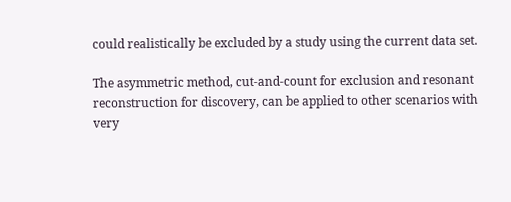could realistically be excluded by a study using the current data set.

The asymmetric method, cut-and-count for exclusion and resonant reconstruction for discovery, can be applied to other scenarios with very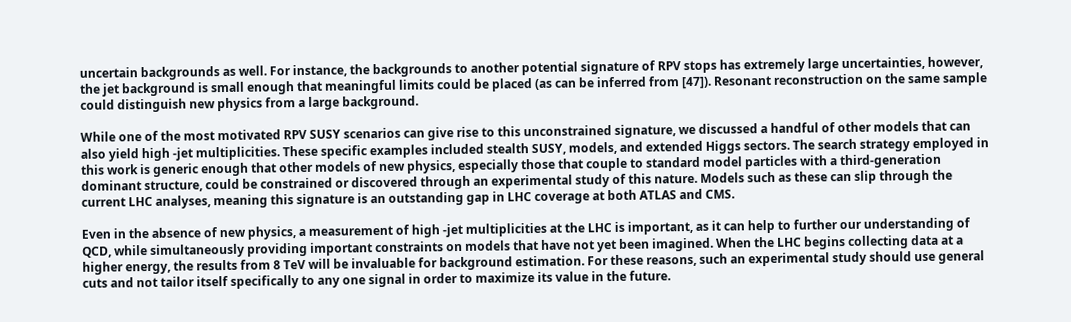uncertain backgrounds as well. For instance, the backgrounds to another potential signature of RPV stops has extremely large uncertainties, however, the jet background is small enough that meaningful limits could be placed (as can be inferred from [47]). Resonant reconstruction on the same sample could distinguish new physics from a large background.

While one of the most motivated RPV SUSY scenarios can give rise to this unconstrained signature, we discussed a handful of other models that can also yield high -jet multiplicities. These specific examples included stealth SUSY, models, and extended Higgs sectors. The search strategy employed in this work is generic enough that other models of new physics, especially those that couple to standard model particles with a third-generation dominant structure, could be constrained or discovered through an experimental study of this nature. Models such as these can slip through the current LHC analyses, meaning this signature is an outstanding gap in LHC coverage at both ATLAS and CMS.

Even in the absence of new physics, a measurement of high -jet multiplicities at the LHC is important, as it can help to further our understanding of QCD, while simultaneously providing important constraints on models that have not yet been imagined. When the LHC begins collecting data at a higher energy, the results from 8 TeV will be invaluable for background estimation. For these reasons, such an experimental study should use general cuts and not tailor itself specifically to any one signal in order to maximize its value in the future.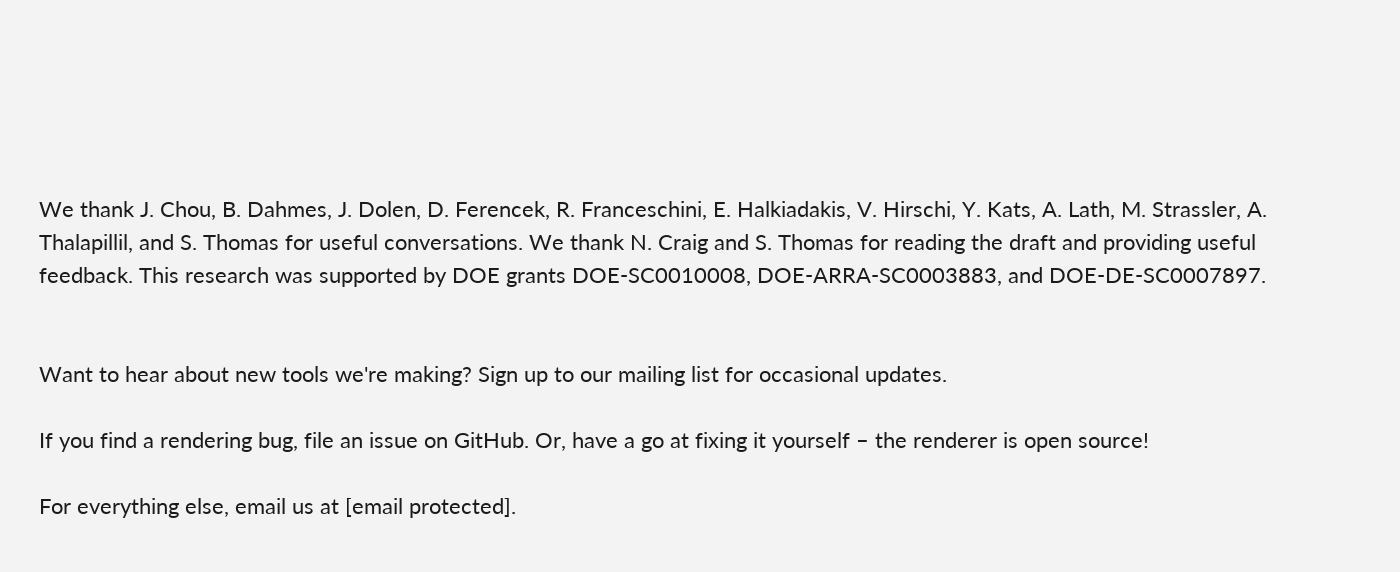We thank J. Chou, B. Dahmes, J. Dolen, D. Ferencek, R. Franceschini, E. Halkiadakis, V. Hirschi, Y. Kats, A. Lath, M. Strassler, A. Thalapillil, and S. Thomas for useful conversations. We thank N. Craig and S. Thomas for reading the draft and providing useful feedback. This research was supported by DOE grants DOE-SC0010008, DOE-ARRA-SC0003883, and DOE-DE-SC0007897.


Want to hear about new tools we're making? Sign up to our mailing list for occasional updates.

If you find a rendering bug, file an issue on GitHub. Or, have a go at fixing it yourself – the renderer is open source!

For everything else, email us at [email protected].